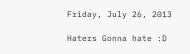Friday, July 26, 2013

Haters Gonna hate :D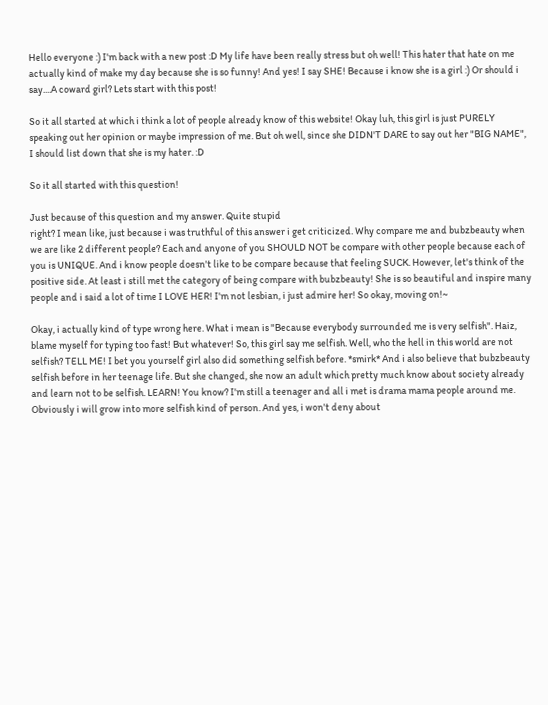Hello everyone :) I'm back with a new post :D My life have been really stress but oh well! This hater that hate on me actually kind of make my day because she is so funny! And yes! I say SHE! Because i know she is a girl :) Or should i say....A coward girl? Lets start with this post!

So it all started at which i think a lot of people already know of this website! Okay luh, this girl is just PURELY speaking out her opinion or maybe impression of me. But oh well, since she DIDN'T DARE to say out her "BIG NAME", I should list down that she is my hater. :D

So it all started with this question!

Just because of this question and my answer. Quite stupid
right? I mean like, just because i was truthful of this answer i get criticized. Why compare me and bubzbeauty when we are like 2 different people? Each and anyone of you SHOULD NOT be compare with other people because each of you is UNIQUE. And i know people doesn't like to be compare because that feeling SUCK. However, let's think of the positive side. At least i still met the category of being compare with bubzbeauty! She is so beautiful and inspire many people and i said a lot of time I LOVE HER! I'm not lesbian, i just admire her! So okay, moving on!~

Okay, i actually kind of type wrong here. What i mean is "Because everybody surrounded me is very selfish". Haiz, blame myself for typing too fast! But whatever! So, this girl say me selfish. Well, who the hell in this world are not selfish? TELL ME! I bet you yourself girl also did something selfish before. *smirk* And i also believe that bubzbeauty selfish before in her teenage life. But she changed, she now an adult which pretty much know about society already and learn not to be selfish. LEARN! You know? I'm still a teenager and all i met is drama mama people around me. Obviously i will grow into more selfish kind of person. And yes, i won't deny about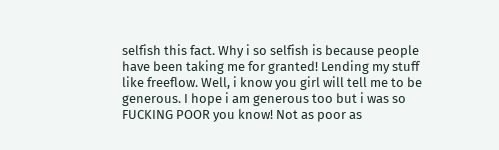selfish this fact. Why i so selfish is because people have been taking me for granted! Lending my stuff like freeflow. Well, i know you girl will tell me to be generous. I hope i am generous too but i was so FUCKING POOR you know! Not as poor as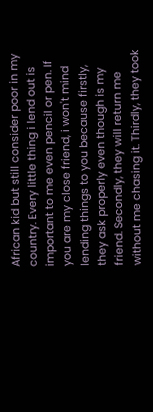African kid but still consider poor in my country. Every little thing i lend out is important to me even pencil or pen. If you are my close friend, i won't mind lending things to you because firstly, they ask properly even though is my friend. Secondly, they will return me without me chasing it. Thirdly, they took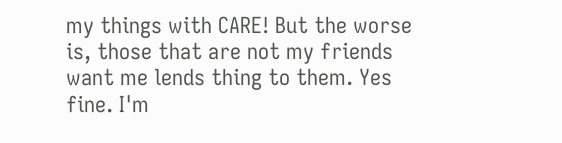my things with CARE! But the worse is, those that are not my friends want me lends thing to them. Yes fine. I'm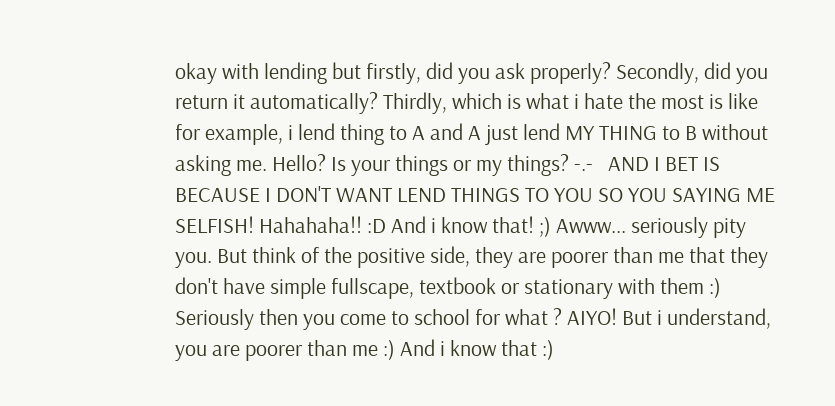okay with lending but firstly, did you ask properly? Secondly, did you return it automatically? Thirdly, which is what i hate the most is like for example, i lend thing to A and A just lend MY THING to B without asking me. Hello? Is your things or my things? -.-   AND I BET IS BECAUSE I DON'T WANT LEND THINGS TO YOU SO YOU SAYING ME SELFISH! Hahahaha!! :D And i know that! ;) Awww... seriously pity you. But think of the positive side, they are poorer than me that they don't have simple fullscape, textbook or stationary with them :) Seriously then you come to school for what ? AIYO! But i understand, you are poorer than me :) And i know that :)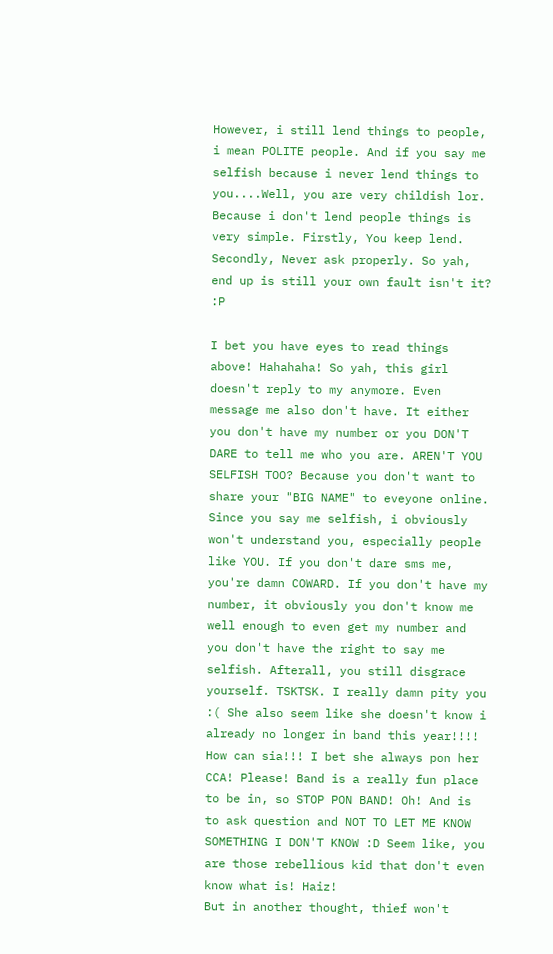However, i still lend things to people, i mean POLITE people. And if you say me selfish because i never lend things to you....Well, you are very childish lor. Because i don't lend people things is very simple. Firstly, You keep lend. Secondly, Never ask properly. So yah, end up is still your own fault isn't it? :P

I bet you have eyes to read things above! Hahahaha! So yah, this girl doesn't reply to my anymore. Even message me also don't have. It either you don't have my number or you DON'T DARE to tell me who you are. AREN'T YOU SELFISH TOO? Because you don't want to share your "BIG NAME" to eveyone online. Since you say me selfish, i obviously won't understand you, especially people like YOU. If you don't dare sms me, you're damn COWARD. If you don't have my number, it obviously you don't know me well enough to even get my number and you don't have the right to say me selfish. Afterall, you still disgrace yourself. TSKTSK. I really damn pity you :( She also seem like she doesn't know i already no longer in band this year!!!! How can sia!!! I bet she always pon her CCA! Please! Band is a really fun place to be in, so STOP PON BAND! Oh! And is to ask question and NOT TO LET ME KNOW SOMETHING I DON'T KNOW :D Seem like, you are those rebellious kid that don't even know what is! Haiz!
But in another thought, thief won't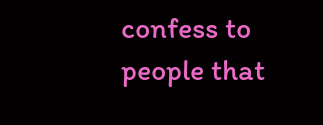confess to people that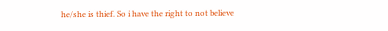he/she is thief. So i have the right to not believe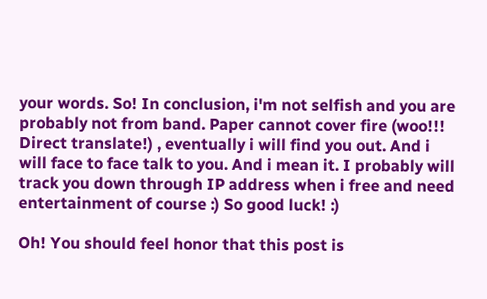your words. So! In conclusion, i'm not selfish and you are probably not from band. Paper cannot cover fire (woo!!! Direct translate!) , eventually i will find you out. And i will face to face talk to you. And i mean it. I probably will track you down through IP address when i free and need entertainment of course :) So good luck! :)

Oh! You should feel honor that this post is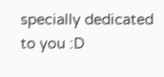specially dedicated to you :D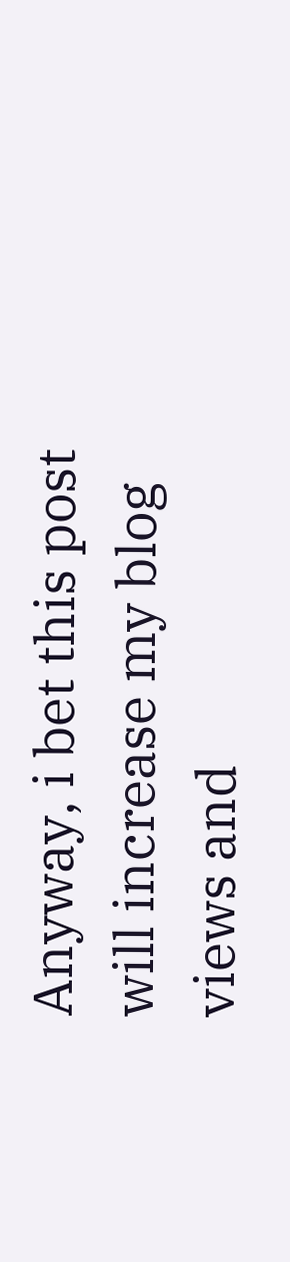Anyway, i bet this post will increase my blog views and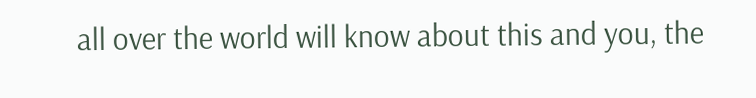all over the world will know about this and you, the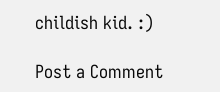childish kid. :)

Post a Comment